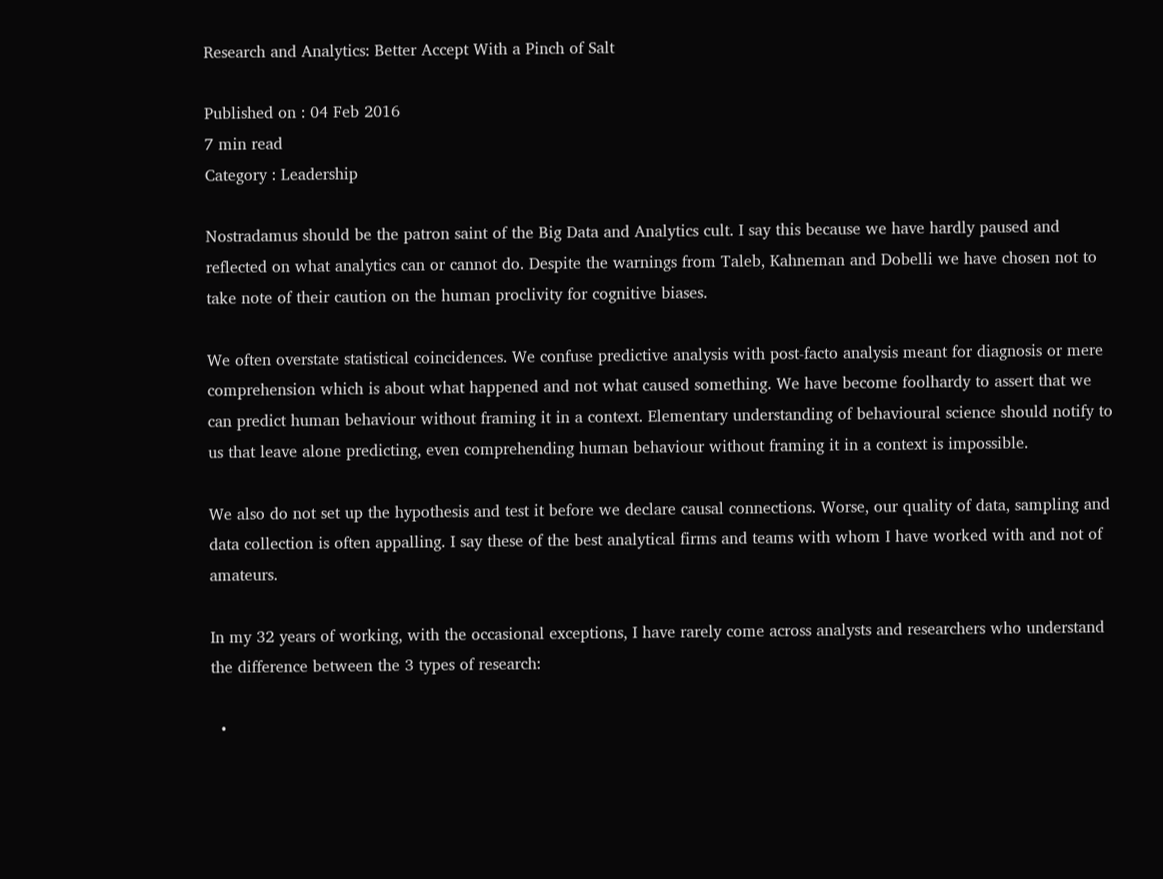Research and Analytics: Better Accept With a Pinch of Salt

Published on : 04 Feb 2016
7 min read
Category : Leadership

Nostradamus should be the patron saint of the Big Data and Analytics cult. I say this because we have hardly paused and reflected on what analytics can or cannot do. Despite the warnings from Taleb, Kahneman and Dobelli we have chosen not to take note of their caution on the human proclivity for cognitive biases.

We often overstate statistical coincidences. We confuse predictive analysis with post-facto analysis meant for diagnosis or mere comprehension which is about what happened and not what caused something. We have become foolhardy to assert that we can predict human behaviour without framing it in a context. Elementary understanding of behavioural science should notify to us that leave alone predicting, even comprehending human behaviour without framing it in a context is impossible.

We also do not set up the hypothesis and test it before we declare causal connections. Worse, our quality of data, sampling and data collection is often appalling. I say these of the best analytical firms and teams with whom I have worked with and not of amateurs.

In my 32 years of working, with the occasional exceptions, I have rarely come across analysts and researchers who understand the difference between the 3 types of research:

  •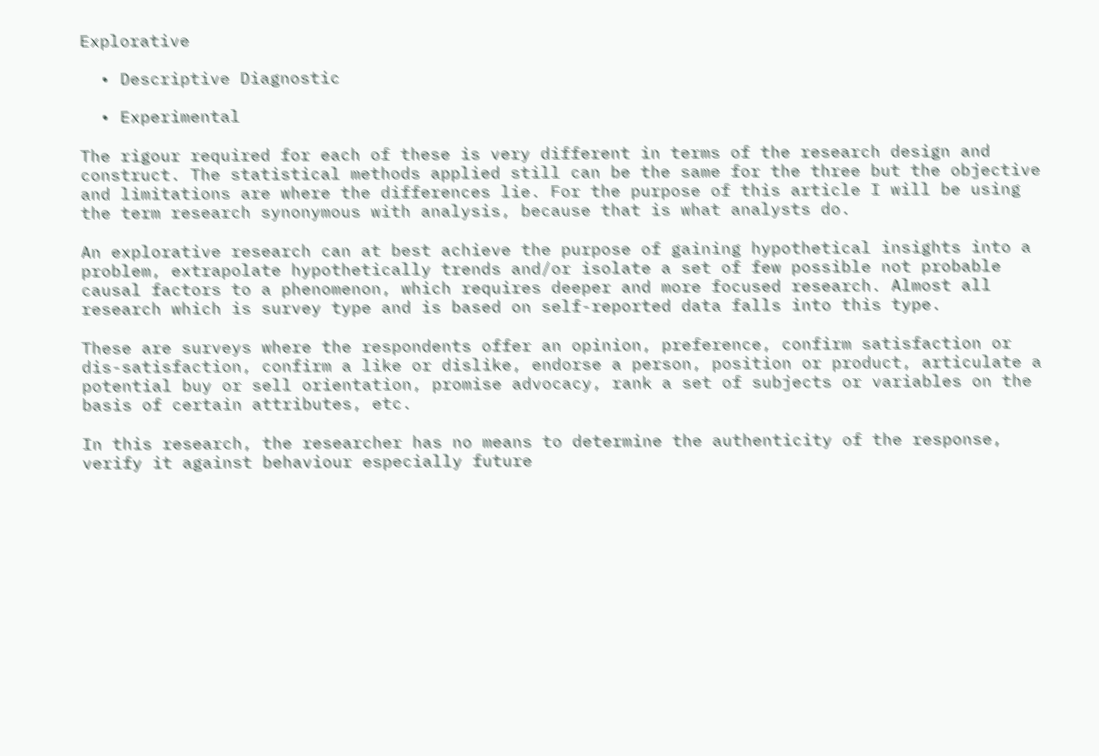Explorative

  • Descriptive Diagnostic

  • Experimental

The rigour required for each of these is very different in terms of the research design and construct. The statistical methods applied still can be the same for the three but the objective and limitations are where the differences lie. For the purpose of this article I will be using the term research synonymous with analysis, because that is what analysts do.

An explorative research can at best achieve the purpose of gaining hypothetical insights into a problem, extrapolate hypothetically trends and/or isolate a set of few possible not probable causal factors to a phenomenon, which requires deeper and more focused research. Almost all research which is survey type and is based on self-reported data falls into this type.

These are surveys where the respondents offer an opinion, preference, confirm satisfaction or dis-satisfaction, confirm a like or dislike, endorse a person, position or product, articulate a potential buy or sell orientation, promise advocacy, rank a set of subjects or variables on the basis of certain attributes, etc.

In this research, the researcher has no means to determine the authenticity of the response, verify it against behaviour especially future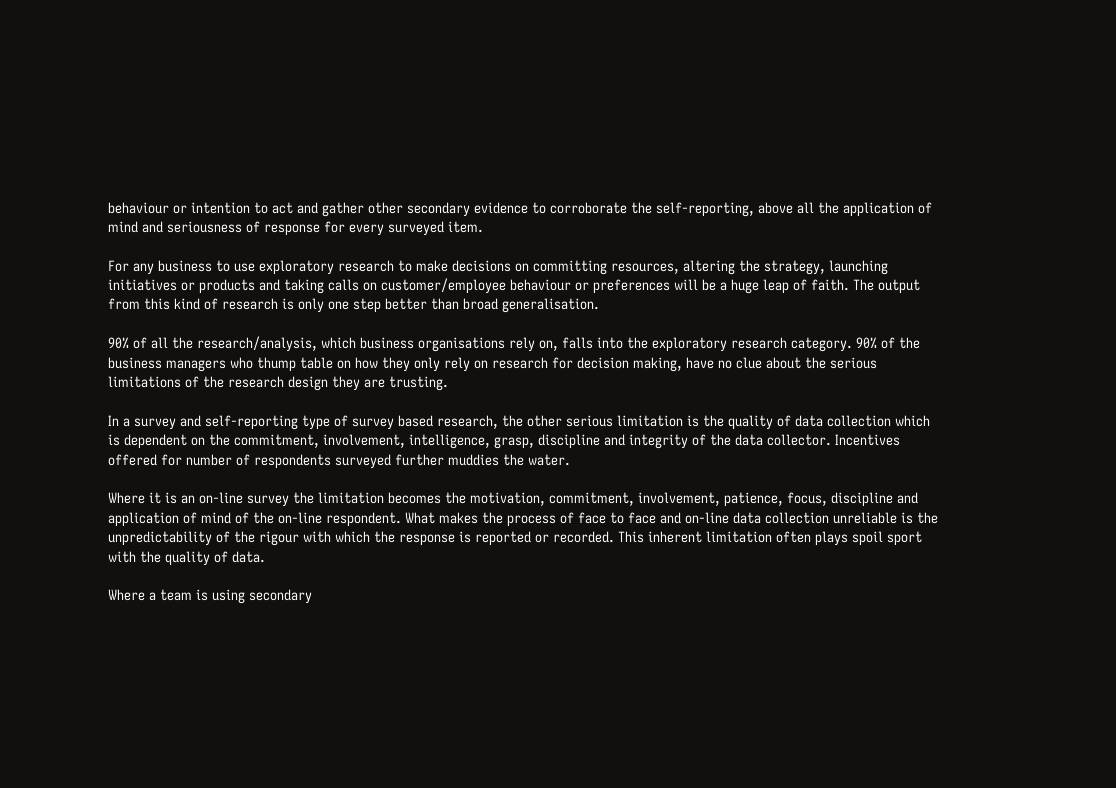behaviour or intention to act and gather other secondary evidence to corroborate the self-reporting, above all the application of mind and seriousness of response for every surveyed item.

For any business to use exploratory research to make decisions on committing resources, altering the strategy, launching initiatives or products and taking calls on customer/employee behaviour or preferences will be a huge leap of faith. The output from this kind of research is only one step better than broad generalisation.

90% of all the research/analysis, which business organisations rely on, falls into the exploratory research category. 90% of the business managers who thump table on how they only rely on research for decision making, have no clue about the serious limitations of the research design they are trusting.

In a survey and self-reporting type of survey based research, the other serious limitation is the quality of data collection which is dependent on the commitment, involvement, intelligence, grasp, discipline and integrity of the data collector. Incentives offered for number of respondents surveyed further muddies the water.

Where it is an on-line survey the limitation becomes the motivation, commitment, involvement, patience, focus, discipline and application of mind of the on-line respondent. What makes the process of face to face and on-line data collection unreliable is the unpredictability of the rigour with which the response is reported or recorded. This inherent limitation often plays spoil sport with the quality of data.

Where a team is using secondary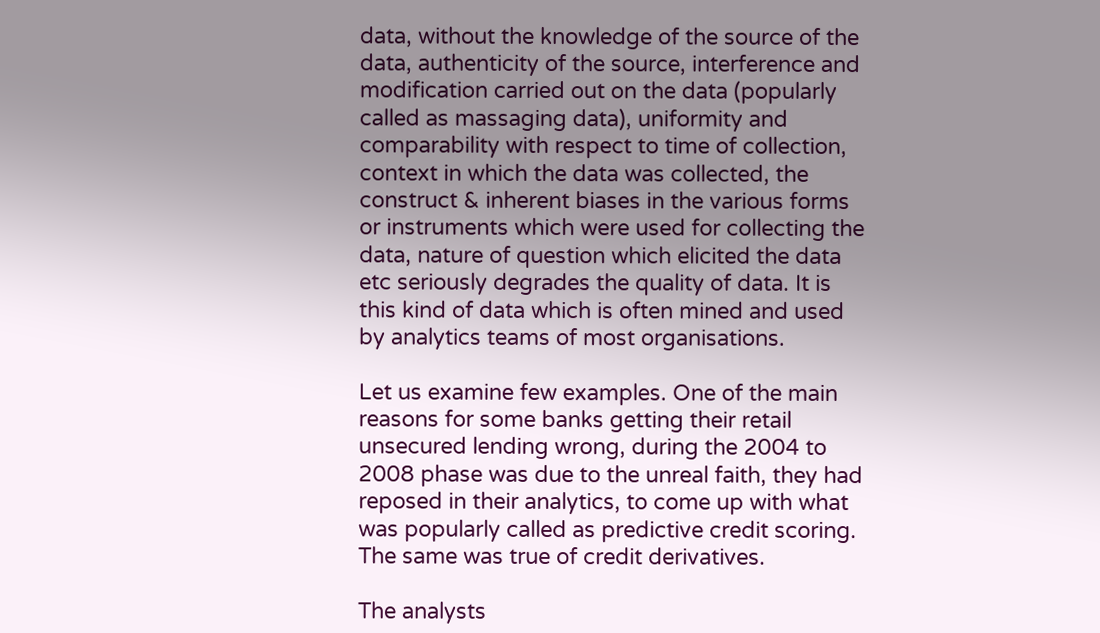data, without the knowledge of the source of the data, authenticity of the source, interference and modification carried out on the data (popularly called as massaging data), uniformity and comparability with respect to time of collection, context in which the data was collected, the construct & inherent biases in the various forms or instruments which were used for collecting the data, nature of question which elicited the data etc seriously degrades the quality of data. It is this kind of data which is often mined and used by analytics teams of most organisations.

Let us examine few examples. One of the main reasons for some banks getting their retail unsecured lending wrong, during the 2004 to 2008 phase was due to the unreal faith, they had reposed in their analytics, to come up with what was popularly called as predictive credit scoring. The same was true of credit derivatives.

The analysts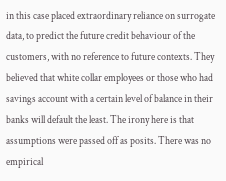in this case placed extraordinary reliance on surrogate data, to predict the future credit behaviour of the customers, with no reference to future contexts. They believed that white collar employees or those who had savings account with a certain level of balance in their banks will default the least. The irony here is that assumptions were passed off as posits. There was no empirical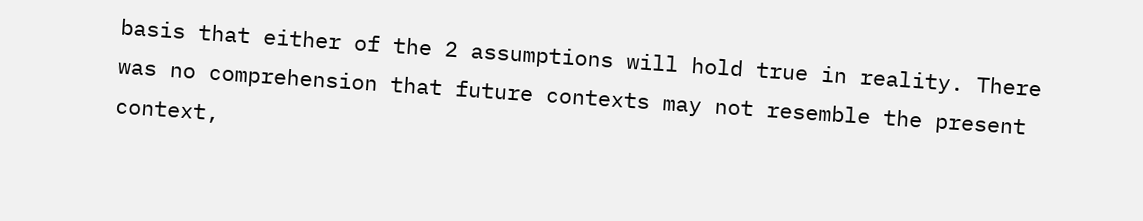basis that either of the 2 assumptions will hold true in reality. There was no comprehension that future contexts may not resemble the present context,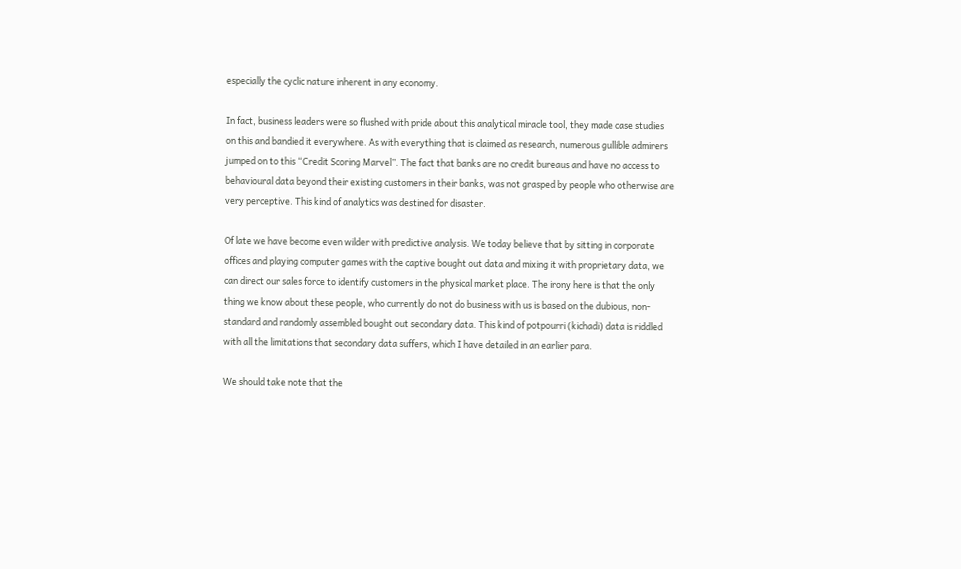especially the cyclic nature inherent in any economy.

In fact, business leaders were so flushed with pride about this analytical miracle tool, they made case studies on this and bandied it everywhere. As with everything that is claimed as research, numerous gullible admirers jumped on to this “Credit Scoring Marvel”. The fact that banks are no credit bureaus and have no access to behavioural data beyond their existing customers in their banks, was not grasped by people who otherwise are very perceptive. This kind of analytics was destined for disaster.

Of late we have become even wilder with predictive analysis. We today believe that by sitting in corporate offices and playing computer games with the captive bought out data and mixing it with proprietary data, we can direct our sales force to identify customers in the physical market place. The irony here is that the only thing we know about these people, who currently do not do business with us is based on the dubious, non-standard and randomly assembled bought out secondary data. This kind of potpourri (kichadi) data is riddled with all the limitations that secondary data suffers, which I have detailed in an earlier para.

We should take note that the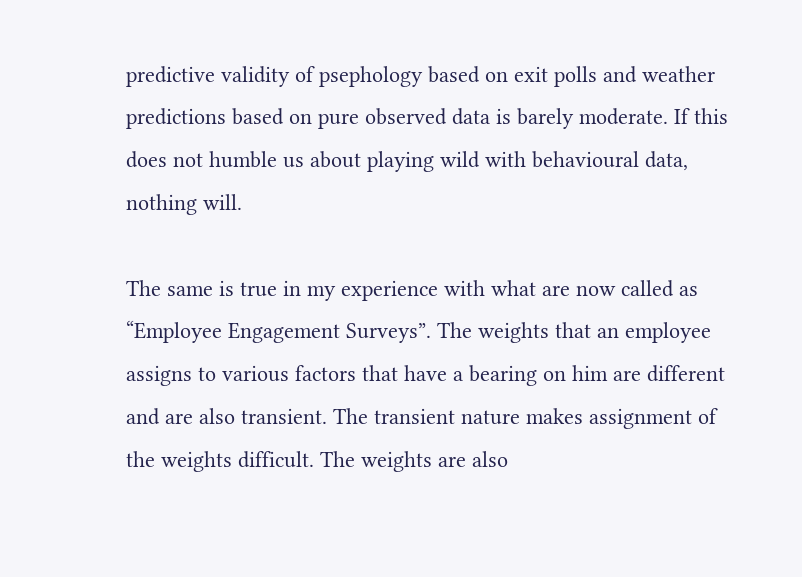predictive validity of psephology based on exit polls and weather predictions based on pure observed data is barely moderate. If this does not humble us about playing wild with behavioural data, nothing will.

The same is true in my experience with what are now called as “Employee Engagement Surveys”. The weights that an employee assigns to various factors that have a bearing on him are different and are also transient. The transient nature makes assignment of the weights difficult. The weights are also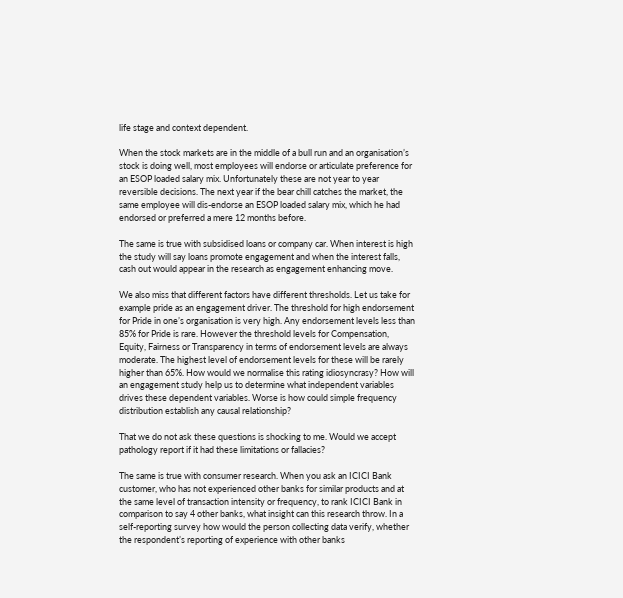life stage and context dependent.

When the stock markets are in the middle of a bull run and an organisation’s stock is doing well, most employees will endorse or articulate preference for an ESOP loaded salary mix. Unfortunately these are not year to year reversible decisions. The next year if the bear chill catches the market, the same employee will dis-endorse an ESOP loaded salary mix, which he had endorsed or preferred a mere 12 months before.

The same is true with subsidised loans or company car. When interest is high the study will say loans promote engagement and when the interest falls, cash out would appear in the research as engagement enhancing move.

We also miss that different factors have different thresholds. Let us take for example pride as an engagement driver. The threshold for high endorsement for Pride in one’s organisation is very high. Any endorsement levels less than 85% for Pride is rare. However the threshold levels for Compensation, Equity, Fairness or Transparency in terms of endorsement levels are always moderate. The highest level of endorsement levels for these will be rarely higher than 65%. How would we normalise this rating idiosyncrasy? How will an engagement study help us to determine what independent variables drives these dependent variables. Worse is how could simple frequency distribution establish any causal relationship?

That we do not ask these questions is shocking to me. Would we accept pathology report if it had these limitations or fallacies?

The same is true with consumer research. When you ask an ICICI Bank customer, who has not experienced other banks for similar products and at the same level of transaction intensity or frequency, to rank ICICI Bank in comparison to say 4 other banks, what insight can this research throw. In a self-reporting survey how would the person collecting data verify, whether the respondent’s reporting of experience with other banks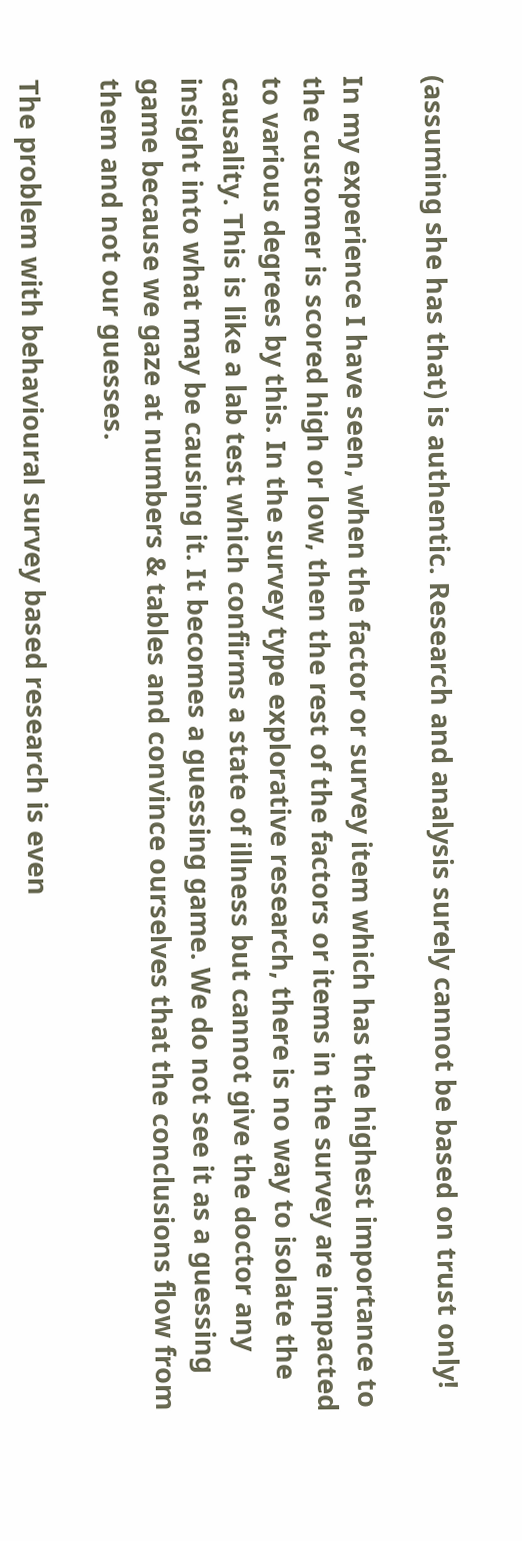(assuming she has that) is authentic. Research and analysis surely cannot be based on trust only!

In my experience I have seen, when the factor or survey item which has the highest importance to the customer is scored high or low, then the rest of the factors or items in the survey are impacted to various degrees by this. In the survey type explorative research, there is no way to isolate the causality. This is like a lab test which confirms a state of illness but cannot give the doctor any insight into what may be causing it. It becomes a guessing game. We do not see it as a guessing game because we gaze at numbers & tables and convince ourselves that the conclusions flow from them and not our guesses.

The problem with behavioural survey based research is even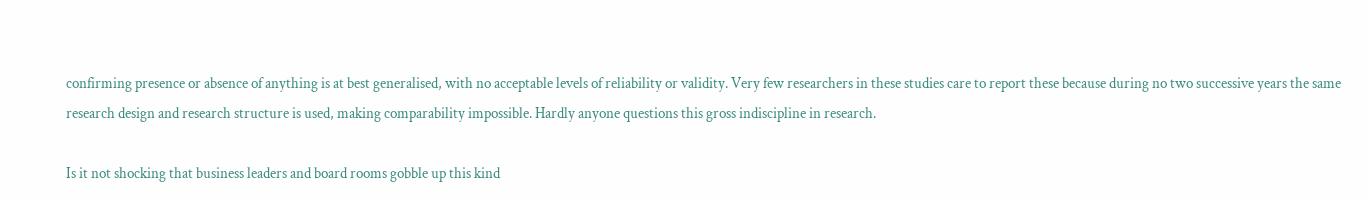confirming presence or absence of anything is at best generalised, with no acceptable levels of reliability or validity. Very few researchers in these studies care to report these because during no two successive years the same research design and research structure is used, making comparability impossible. Hardly anyone questions this gross indiscipline in research.

Is it not shocking that business leaders and board rooms gobble up this kind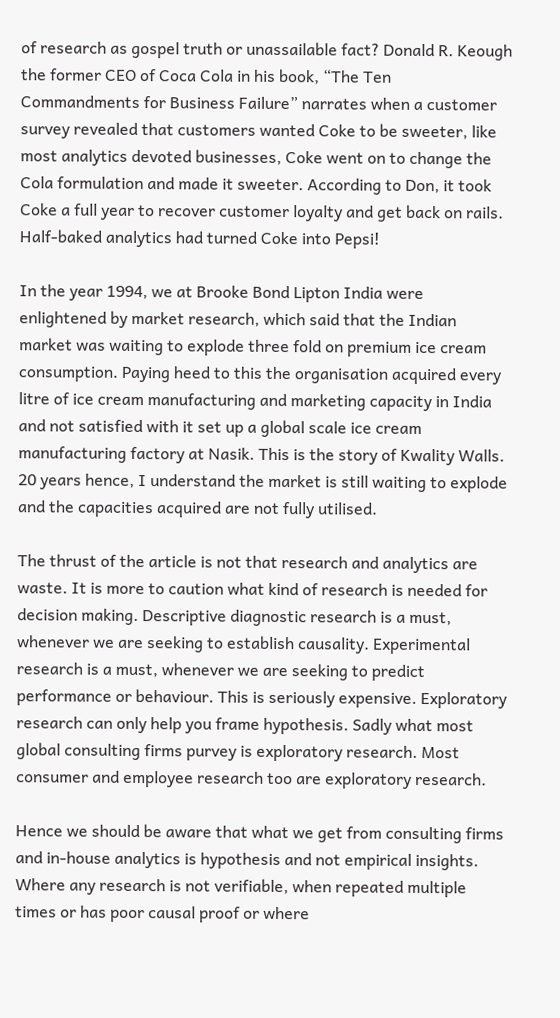of research as gospel truth or unassailable fact? Donald R. Keough the former CEO of Coca Cola in his book, “The Ten Commandments for Business Failure” narrates when a customer survey revealed that customers wanted Coke to be sweeter, like most analytics devoted businesses, Coke went on to change the Cola formulation and made it sweeter. According to Don, it took Coke a full year to recover customer loyalty and get back on rails. Half-baked analytics had turned Coke into Pepsi!

In the year 1994, we at Brooke Bond Lipton India were enlightened by market research, which said that the Indian market was waiting to explode three fold on premium ice cream consumption. Paying heed to this the organisation acquired every litre of ice cream manufacturing and marketing capacity in India and not satisfied with it set up a global scale ice cream manufacturing factory at Nasik. This is the story of Kwality Walls. 20 years hence, I understand the market is still waiting to explode and the capacities acquired are not fully utilised.

The thrust of the article is not that research and analytics are waste. It is more to caution what kind of research is needed for decision making. Descriptive diagnostic research is a must, whenever we are seeking to establish causality. Experimental research is a must, whenever we are seeking to predict performance or behaviour. This is seriously expensive. Exploratory research can only help you frame hypothesis. Sadly what most global consulting firms purvey is exploratory research. Most consumer and employee research too are exploratory research.

Hence we should be aware that what we get from consulting firms and in-house analytics is hypothesis and not empirical insights. Where any research is not verifiable, when repeated multiple times or has poor causal proof or where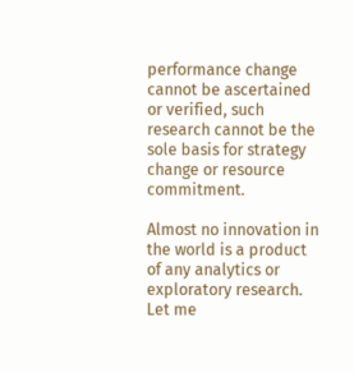performance change cannot be ascertained or verified, such research cannot be the sole basis for strategy change or resource commitment.

Almost no innovation in the world is a product of any analytics or exploratory research. Let me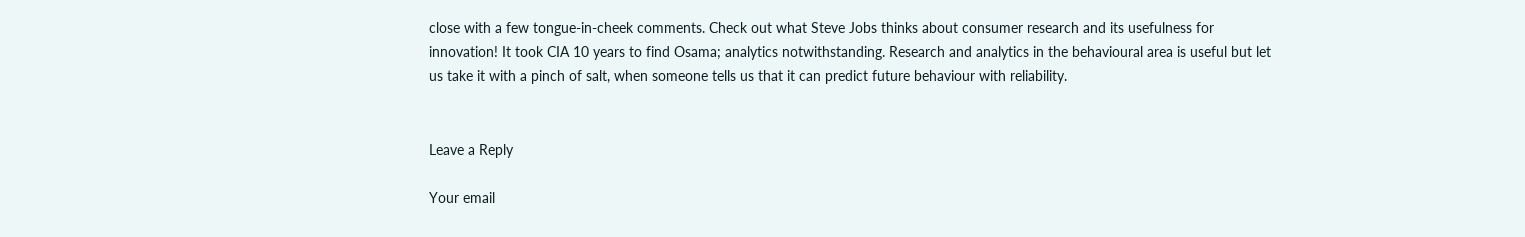close with a few tongue-in-cheek comments. Check out what Steve Jobs thinks about consumer research and its usefulness for innovation! It took CIA 10 years to find Osama; analytics notwithstanding. Research and analytics in the behavioural area is useful but let us take it with a pinch of salt, when someone tells us that it can predict future behaviour with reliability.


Leave a Reply

Your email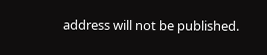address will not be published.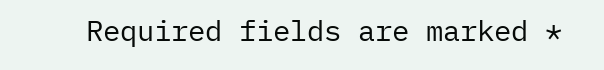Required fields are marked *